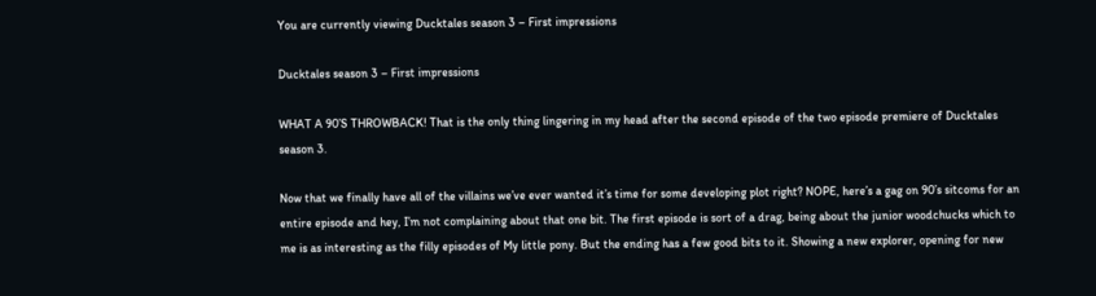You are currently viewing Ducktales season 3 – First impressions

Ducktales season 3 – First impressions

WHAT A 90’S THROWBACK! That is the only thing lingering in my head after the second episode of the two episode premiere of Ducktales season 3.

Now that we finally have all of the villains we’ve ever wanted it’s time for some developing plot right? NOPE, here’s a gag on 90’s sitcoms for an entire episode and hey, I’m not complaining about that one bit. The first episode is sort of a drag, being about the junior woodchucks which to me is as interesting as the filly episodes of My little pony. But the ending has a few good bits to it. Showing a new explorer, opening for new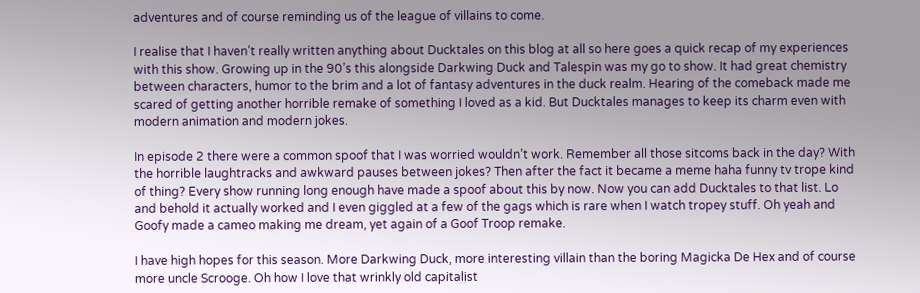adventures and of course reminding us of the league of villains to come.

I realise that I haven’t really written anything about Ducktales on this blog at all so here goes a quick recap of my experiences with this show. Growing up in the 90’s this alongside Darkwing Duck and Talespin was my go to show. It had great chemistry between characters, humor to the brim and a lot of fantasy adventures in the duck realm. Hearing of the comeback made me scared of getting another horrible remake of something I loved as a kid. But Ducktales manages to keep its charm even with modern animation and modern jokes.

In episode 2 there were a common spoof that I was worried wouldn’t work. Remember all those sitcoms back in the day? With the horrible laughtracks and awkward pauses between jokes? Then after the fact it became a meme haha funny tv trope kind of thing? Every show running long enough have made a spoof about this by now. Now you can add Ducktales to that list. Lo and behold it actually worked and I even giggled at a few of the gags which is rare when I watch tropey stuff. Oh yeah and Goofy made a cameo making me dream, yet again of a Goof Troop remake.

I have high hopes for this season. More Darkwing Duck, more interesting villain than the boring Magicka De Hex and of course more uncle Scrooge. Oh how I love that wrinkly old capitalist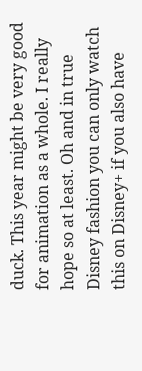duck. This year might be very good for animation as a whole. I really hope so at least. Oh and in true Disney fashion you can only watch this on Disney+ if you also have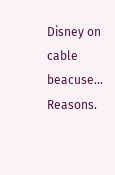Disney on cable beacuse… Reasons.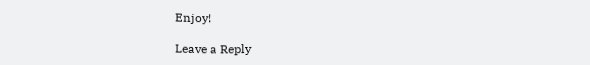Enjoy!

Leave a Reply